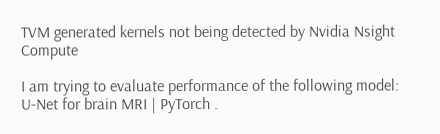TVM generated kernels not being detected by Nvidia Nsight Compute

I am trying to evaluate performance of the following model: U-Net for brain MRI | PyTorch .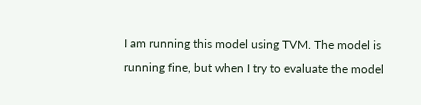I am running this model using TVM. The model is running fine, but when I try to evaluate the model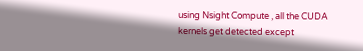using Nsight Compute , all the CUDA kernels get detected except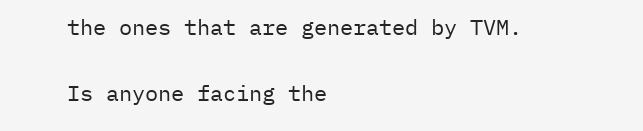the ones that are generated by TVM.

Is anyone facing the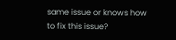same issue or knows how to fix this issue?